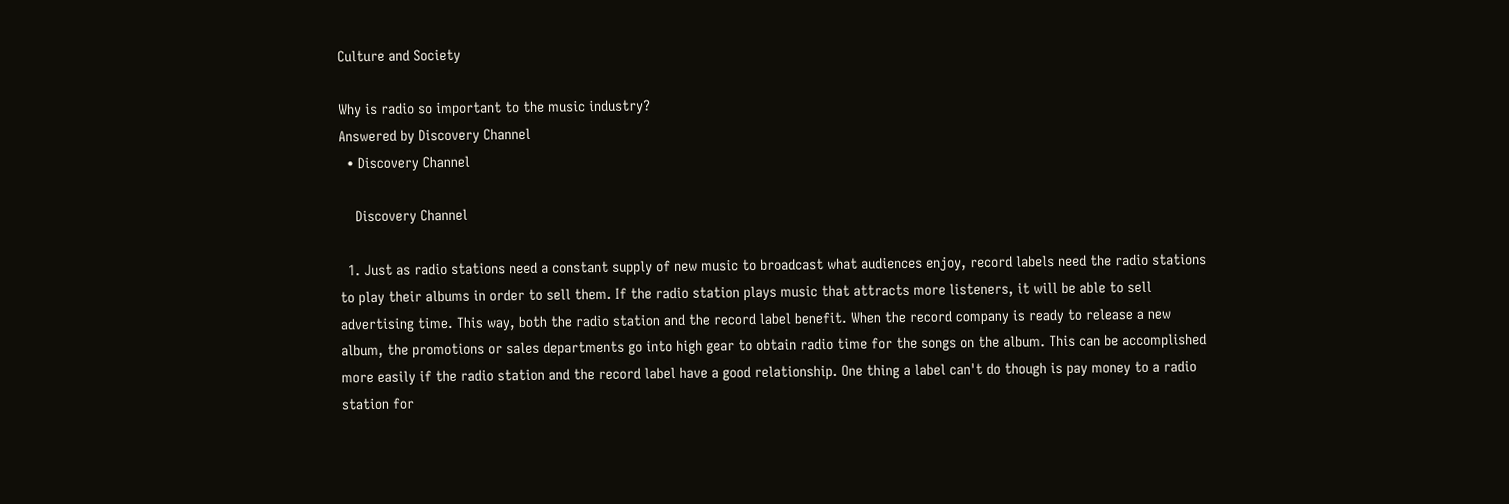Culture and Society

Why is radio so important to the music industry?
Answered by Discovery Channel
  • Discovery Channel

    Discovery Channel

  1. Just as radio stations need a constant supply of new music to broadcast what audiences enjoy, record labels need the radio stations to play their albums in order to sell them. If the radio station plays music that attracts more listeners, it will be able to sell advertising time. This way, both the radio station and the record label benefit. When the record company is ready to release a new album, the promotions or sales departments go into high gear to obtain radio time for the songs on the album. This can be accomplished more easily if the radio station and the record label have a good relationship. One thing a label can't do though is pay money to a radio station for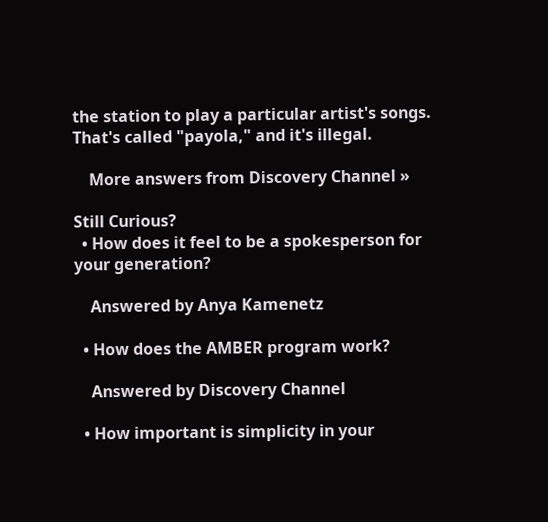the station to play a particular artist's songs. That's called "payola," and it's illegal.

    More answers from Discovery Channel »

Still Curious?
  • How does it feel to be a spokesperson for your generation?

    Answered by Anya Kamenetz

  • How does the AMBER program work?

    Answered by Discovery Channel

  • How important is simplicity in your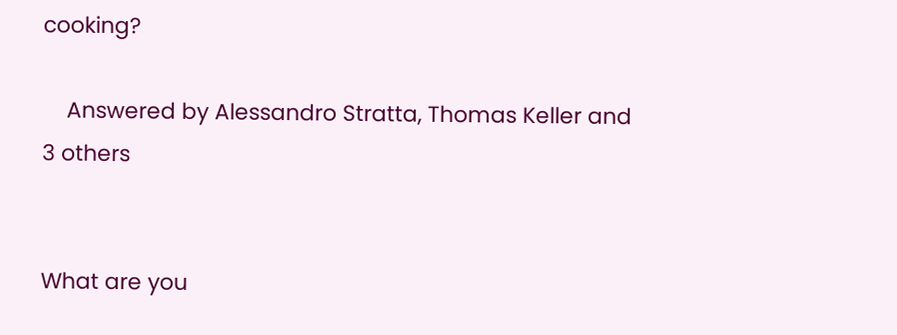cooking?

    Answered by Alessandro Stratta, Thomas Keller and 3 others


What are you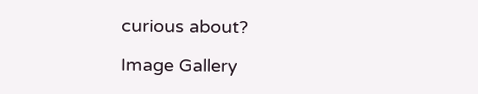curious about?

Image Gallery